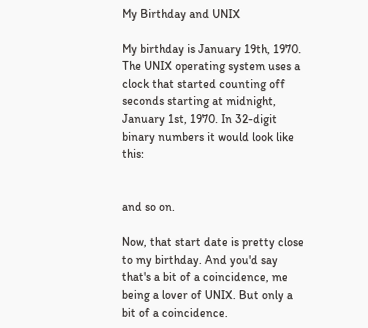My Birthday and UNIX

My birthday is January 19th, 1970. The UNIX operating system uses a clock that started counting off seconds starting at midnight, January 1st, 1970. In 32-digit binary numbers it would look like this:


and so on.

Now, that start date is pretty close to my birthday. And you'd say that's a bit of a coincidence, me being a lover of UNIX. But only a bit of a coincidence.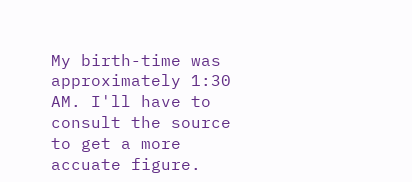My birth-time was approximately 1:30 AM. I'll have to consult the source to get a more accuate figure.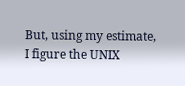But, using my estimate, I figure the UNIX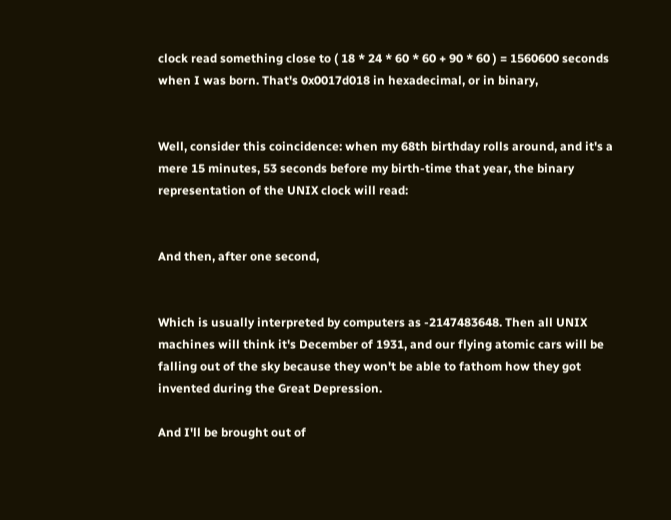clock read something close to ( 18 * 24 * 60 * 60 + 90 * 60 ) = 1560600 seconds when I was born. That's 0x0017d018 in hexadecimal, or in binary,


Well, consider this coincidence: when my 68th birthday rolls around, and it's a mere 15 minutes, 53 seconds before my birth-time that year, the binary representation of the UNIX clock will read:


And then, after one second,


Which is usually interpreted by computers as -2147483648. Then all UNIX machines will think it's December of 1931, and our flying atomic cars will be falling out of the sky because they won't be able to fathom how they got invented during the Great Depression.

And I'll be brought out of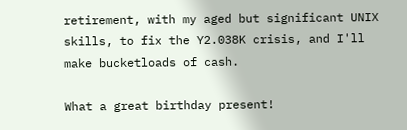retirement, with my aged but significant UNIX skills, to fix the Y2.038K crisis, and I'll make bucketloads of cash.

What a great birthday present!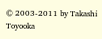© 2003-2011 by Takashi Toyooka